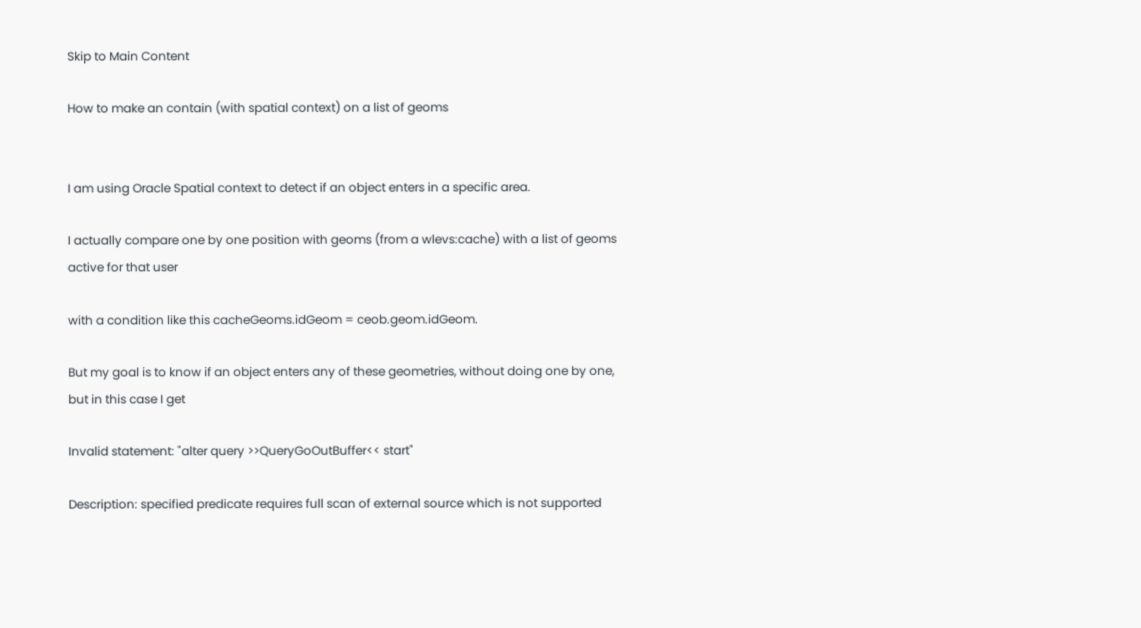Skip to Main Content

How to make an contain (with spatial context) on a list of geoms


I am using Oracle Spatial context to detect if an object enters in a specific area.

I actually compare one by one position with geoms (from a wlevs:cache) with a list of geoms active for that user

with a condition like this cacheGeoms.idGeom = ceob.geom.idGeom.

But my goal is to know if an object enters any of these geometries, without doing one by one, but in this case I get

Invalid statement: "alter query >>QueryGoOutBuffer<< start"

Description: specified predicate requires full scan of external source which is not supported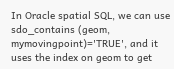In Oracle spatial SQL, we can use sdo_contains (geom, mymovingpoint)='TRUE', and it uses the index on geom to get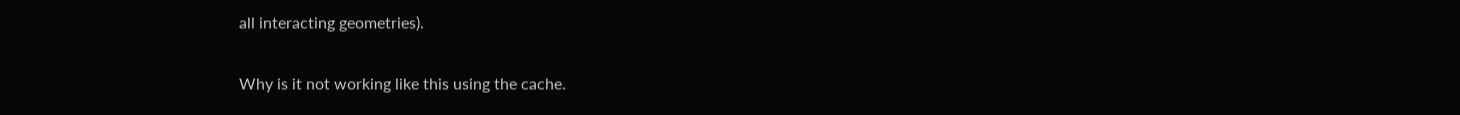all interacting geometries).

Why is it not working like this using the cache.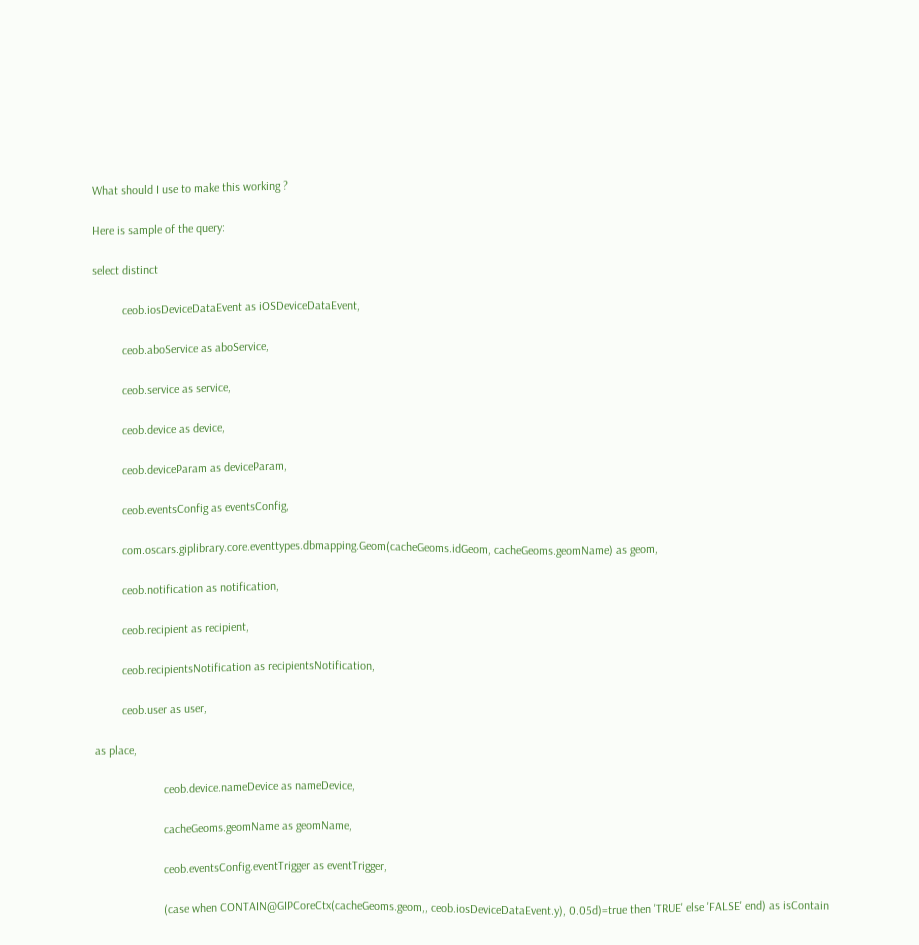What should I use to make this working ?

Here is sample of the query:

select distinct

          ceob.iosDeviceDataEvent as iOSDeviceDataEvent,

          ceob.aboService as aboService,

          ceob.service as service,

          ceob.device as device,

          ceob.deviceParam as deviceParam,

          ceob.eventsConfig as eventsConfig,

          com.oscars.giplibrary.core.eventtypes.dbmapping.Geom(cacheGeoms.idGeom, cacheGeoms.geomName) as geom,

          ceob.notification as notification,

          ceob.recipient as recipient,

          ceob.recipientsNotification as recipientsNotification,

          ceob.user as user,

 as place,

                        ceob.device.nameDevice as nameDevice,

                        cacheGeoms.geomName as geomName,

                        ceob.eventsConfig.eventTrigger as eventTrigger,

                        (case when CONTAIN@GIPCoreCtx(cacheGeoms.geom,, ceob.iosDeviceDataEvent.y), 0.05d)=true then 'TRUE' else 'FALSE' end) as isContain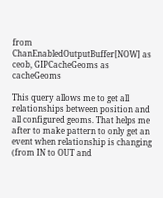from ChanEnabledOutputBuffer[NOW] as ceob, GIPCacheGeoms as cacheGeoms

This query allows me to get all relationships between position and all configured geoms. That helps me after to make pattern to only get an event when relationship is changing (from IN to OUT and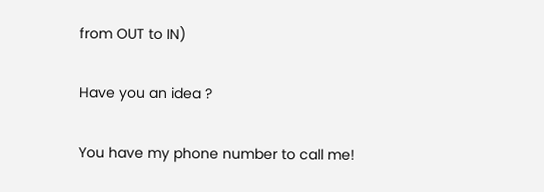from OUT to IN)

Have you an idea ?

You have my phone number to call me!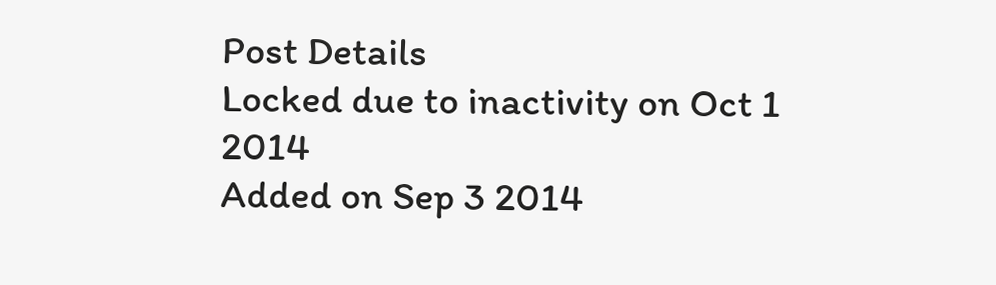Post Details
Locked due to inactivity on Oct 1 2014
Added on Sep 3 2014